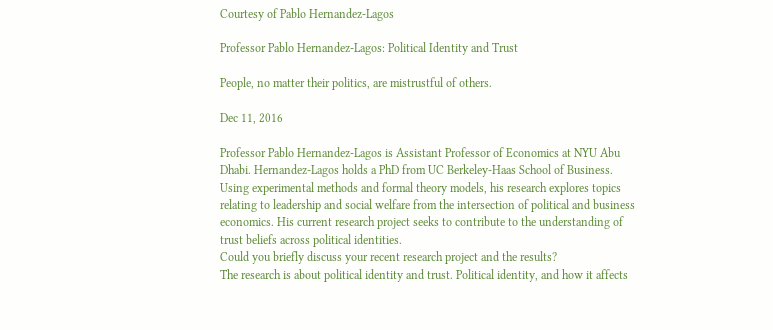Courtesy of Pablo Hernandez-Lagos

Professor Pablo Hernandez-Lagos: Political Identity and Trust

People, no matter their politics, are mistrustful of others.

Dec 11, 2016

Professor Pablo Hernandez-Lagos is Assistant Professor of Economics at NYU Abu Dhabi. Hernandez-Lagos holds a PhD from UC Berkeley-Haas School of Business. Using experimental methods and formal theory models, his research explores topics relating to leadership and social welfare from the intersection of political and business economics. His current research project seeks to contribute to the understanding of trust beliefs across political identities.
Could you briefly discuss your recent research project and the results?
The research is about political identity and trust. Political identity, and how it affects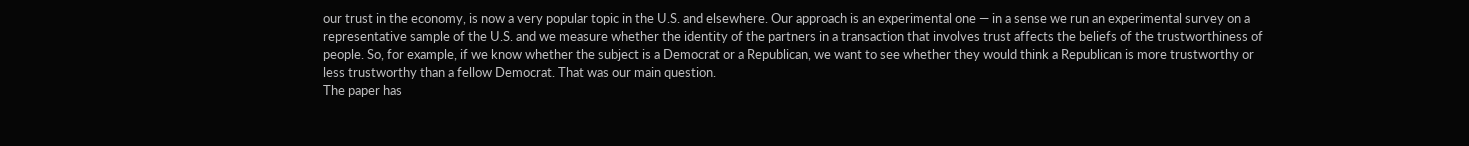our trust in the economy, is now a very popular topic in the U.S. and elsewhere. Our approach is an experimental one — in a sense we run an experimental survey on a representative sample of the U.S. and we measure whether the identity of the partners in a transaction that involves trust affects the beliefs of the trustworthiness of people. So, for example, if we know whether the subject is a Democrat or a Republican, we want to see whether they would think a Republican is more trustworthy or less trustworthy than a fellow Democrat. That was our main question.
The paper has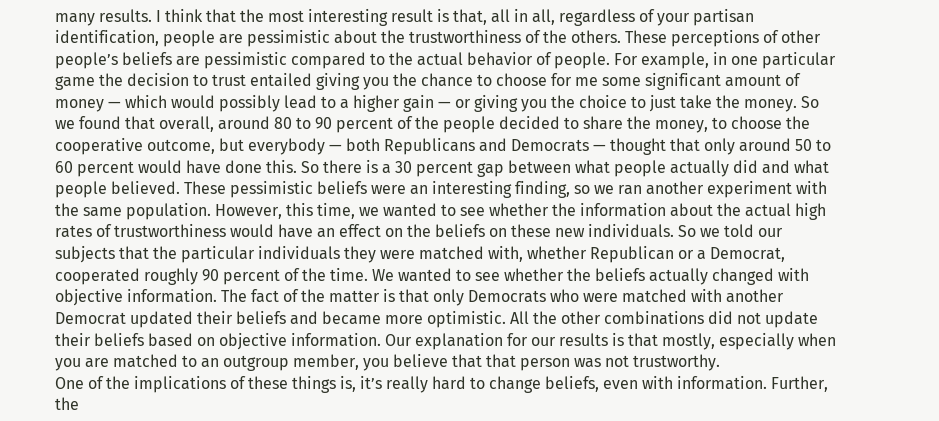many results. I think that the most interesting result is that, all in all, regardless of your partisan identification, people are pessimistic about the trustworthiness of the others. These perceptions of other people’s beliefs are pessimistic compared to the actual behavior of people. For example, in one particular game the decision to trust entailed giving you the chance to choose for me some significant amount of money — which would possibly lead to a higher gain — or giving you the choice to just take the money. So we found that overall, around 80 to 90 percent of the people decided to share the money, to choose the cooperative outcome, but everybody — both Republicans and Democrats — thought that only around 50 to 60 percent would have done this. So there is a 30 percent gap between what people actually did and what people believed. These pessimistic beliefs were an interesting finding, so we ran another experiment with the same population. However, this time, we wanted to see whether the information about the actual high rates of trustworthiness would have an effect on the beliefs on these new individuals. So we told our subjects that the particular individuals they were matched with, whether Republican or a Democrat, cooperated roughly 90 percent of the time. We wanted to see whether the beliefs actually changed with objective information. The fact of the matter is that only Democrats who were matched with another Democrat updated their beliefs and became more optimistic. All the other combinations did not update their beliefs based on objective information. Our explanation for our results is that mostly, especially when you are matched to an outgroup member, you believe that that person was not trustworthy.
One of the implications of these things is, it’s really hard to change beliefs, even with information. Further, the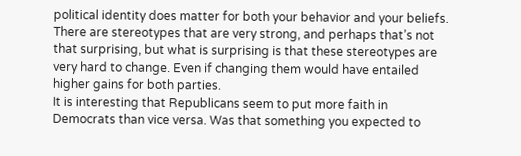political identity does matter for both your behavior and your beliefs. There are stereotypes that are very strong, and perhaps that’s not that surprising, but what is surprising is that these stereotypes are very hard to change. Even if changing them would have entailed higher gains for both parties.
It is interesting that Republicans seem to put more faith in Democrats than vice versa. Was that something you expected to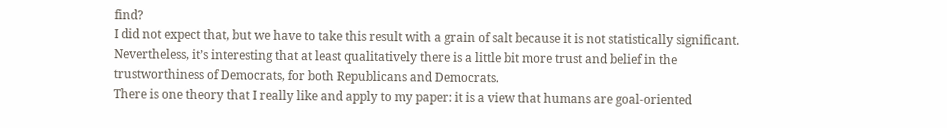find?
I did not expect that, but we have to take this result with a grain of salt because it is not statistically significant. Nevertheless, it’s interesting that at least qualitatively there is a little bit more trust and belief in the trustworthiness of Democrats, for both Republicans and Democrats.
There is one theory that I really like and apply to my paper: it is a view that humans are goal-oriented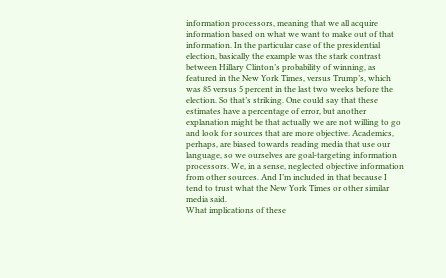information processors, meaning that we all acquire information based on what we want to make out of that information. In the particular case of the presidential election, basically the example was the stark contrast between Hillary Clinton’s probability of winning, as featured in the New York Times, versus Trump’s, which was 85 versus 5 percent in the last two weeks before the election. So that’s striking. One could say that these estimates have a percentage of error, but another explanation might be that actually we are not willing to go and look for sources that are more objective. Academics, perhaps, are biased towards reading media that use our language, so we ourselves are goal-targeting information processors. We, in a sense, neglected objective information from other sources. And I’m included in that because I tend to trust what the New York Times or other similar media said.
What implications of these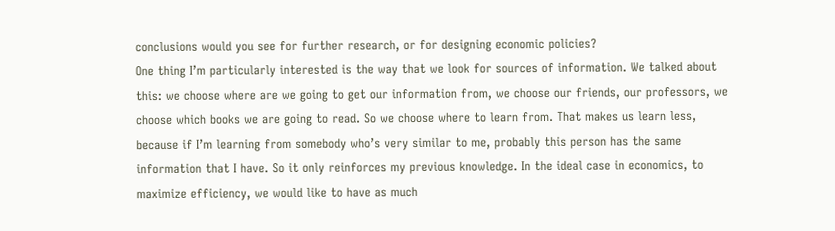conclusions would you see for further research, or for designing economic policies?
One thing I’m particularly interested is the way that we look for sources of information. We talked about this: we choose where are we going to get our information from, we choose our friends, our professors, we choose which books we are going to read. So we choose where to learn from. That makes us learn less, because if I’m learning from somebody who’s very similar to me, probably this person has the same information that I have. So it only reinforces my previous knowledge. In the ideal case in economics, to maximize efficiency, we would like to have as much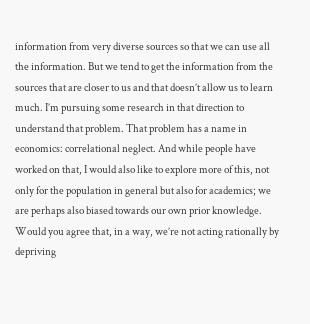information from very diverse sources so that we can use all the information. But we tend to get the information from the sources that are closer to us and that doesn’t allow us to learn much. I’m pursuing some research in that direction to understand that problem. That problem has a name in economics: correlational neglect. And while people have worked on that, I would also like to explore more of this, not only for the population in general but also for academics; we are perhaps also biased towards our own prior knowledge.
Would you agree that, in a way, we’re not acting rationally by depriving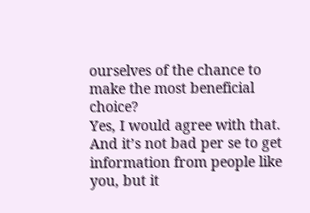ourselves of the chance to make the most beneficial choice?
Yes, I would agree with that. And it’s not bad per se to get information from people like you, but it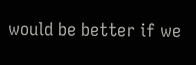would be better if we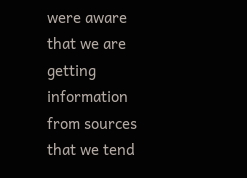were aware that we are getting information from sources that we tend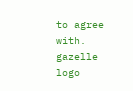to agree with.
gazelle logo